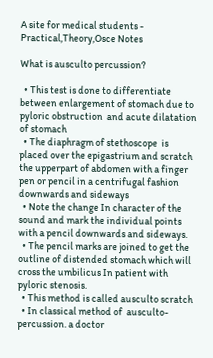A site for medical students - Practical,Theory,Osce Notes

What is ausculto percussion?

  • This test is done to differentiate between enlargement of stomach due to pyloric obstruction  and acute dilatation of stomach
  • The diaphragm of stethoscope  is placed over the epigastrium and scratch the upperpart of abdomen with a finger pen or pencil in a centrifugal fashion downwards and sideways
  • Note the change In character of the sound and mark the individual points with a pencil downwards and sideways.
  • The pencil marks are joined to get the outline of distended stomach which will cross the umbilicus In patient with pyloric stenosis.
  • This method is called ausculto scratch
  • In classical method of  ausculto-percussion. a doctor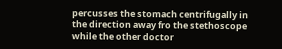percusses the stomach centrifugally in the direction away fro the stethoscope while the other doctor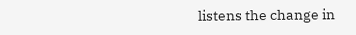listens the change in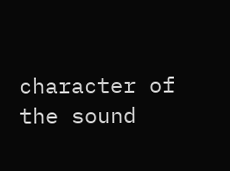character of the sound